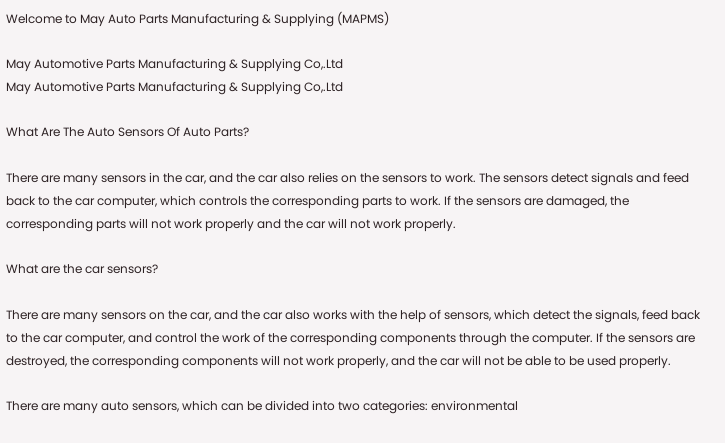Welcome to May Auto Parts Manufacturing & Supplying (MAPMS)

May Automotive Parts Manufacturing & Supplying Co,.Ltd
May Automotive Parts Manufacturing & Supplying Co,.Ltd

What Are The Auto Sensors Of Auto Parts?

There are many sensors in the car, and the car also relies on the sensors to work. The sensors detect signals and feed back to the car computer, which controls the corresponding parts to work. If the sensors are damaged, the corresponding parts will not work properly and the car will not work properly.

What are the car sensors?

There are many sensors on the car, and the car also works with the help of sensors, which detect the signals, feed back to the car computer, and control the work of the corresponding components through the computer. If the sensors are destroyed, the corresponding components will not work properly, and the car will not be able to be used properly.

There are many auto sensors, which can be divided into two categories: environmental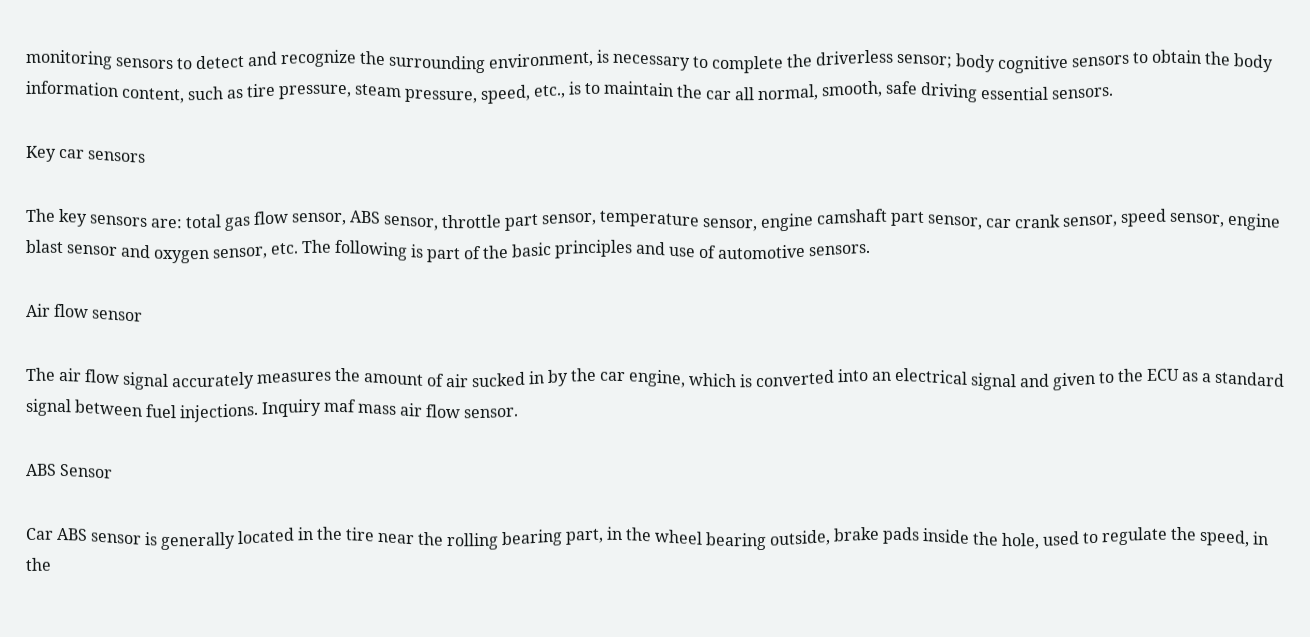monitoring sensors to detect and recognize the surrounding environment, is necessary to complete the driverless sensor; body cognitive sensors to obtain the body information content, such as tire pressure, steam pressure, speed, etc., is to maintain the car all normal, smooth, safe driving essential sensors.

Key car sensors

The key sensors are: total gas flow sensor, ABS sensor, throttle part sensor, temperature sensor, engine camshaft part sensor, car crank sensor, speed sensor, engine blast sensor and oxygen sensor, etc. The following is part of the basic principles and use of automotive sensors.

Air flow sensor

The air flow signal accurately measures the amount of air sucked in by the car engine, which is converted into an electrical signal and given to the ECU as a standard signal between fuel injections. Inquiry maf mass air flow sensor.

ABS Sensor

Car ABS sensor is generally located in the tire near the rolling bearing part, in the wheel bearing outside, brake pads inside the hole, used to regulate the speed, in the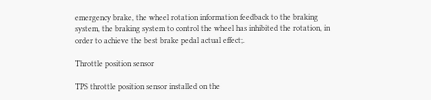emergency brake, the wheel rotation information feedback to the braking system, the braking system to control the wheel has inhibited the rotation, in order to achieve the best brake pedal actual effect;.

Throttle position sensor

TPS throttle position sensor installed on the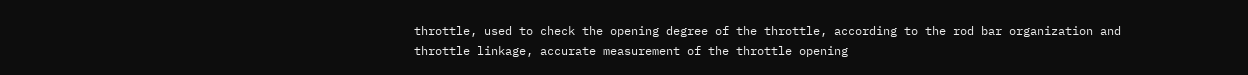throttle, used to check the opening degree of the throttle, according to the rod bar organization and throttle linkage, accurate measurement of the throttle opening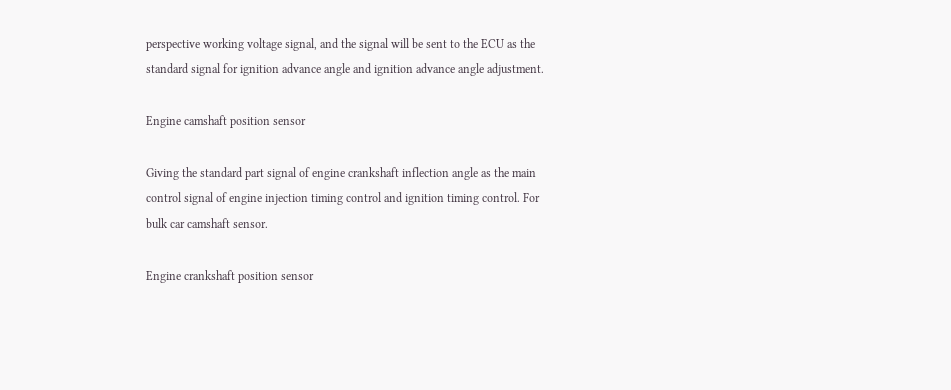perspective working voltage signal, and the signal will be sent to the ECU as the standard signal for ignition advance angle and ignition advance angle adjustment.

Engine camshaft position sensor

Giving the standard part signal of engine crankshaft inflection angle as the main control signal of engine injection timing control and ignition timing control. For bulk car camshaft sensor.

Engine crankshaft position sensor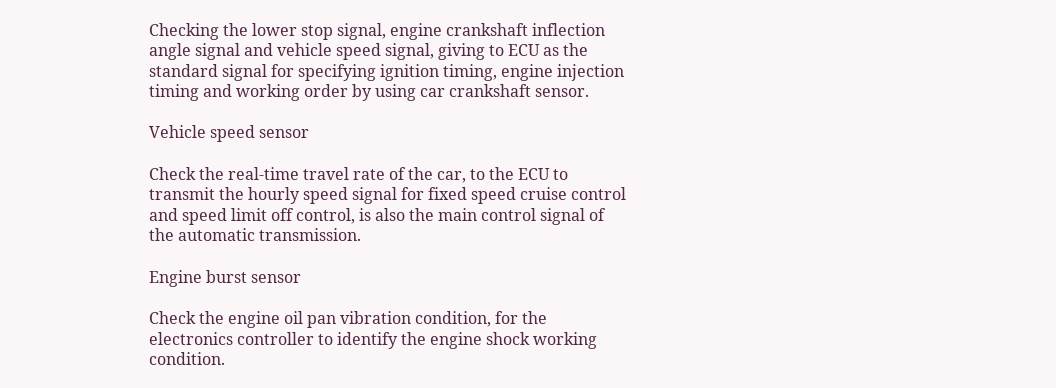Checking the lower stop signal, engine crankshaft inflection angle signal and vehicle speed signal, giving to ECU as the standard signal for specifying ignition timing, engine injection timing and working order by using car crankshaft sensor.

Vehicle speed sensor

Check the real-time travel rate of the car, to the ECU to transmit the hourly speed signal for fixed speed cruise control and speed limit off control, is also the main control signal of the automatic transmission.

Engine burst sensor

Check the engine oil pan vibration condition, for the electronics controller to identify the engine shock working condition.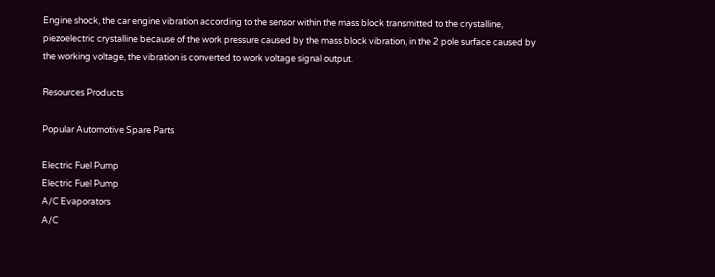Engine shock, the car engine vibration according to the sensor within the mass block transmitted to the crystalline, piezoelectric crystalline because of the work pressure caused by the mass block vibration, in the 2 pole surface caused by the working voltage, the vibration is converted to work voltage signal output.

Resources Products

Popular Automotive Spare Parts

Electric Fuel Pump
Electric Fuel Pump
A/C Evaporators
A/C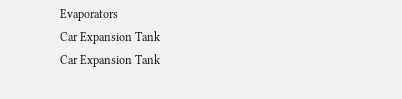Evaporators
Car Expansion Tank
Car Expansion Tank